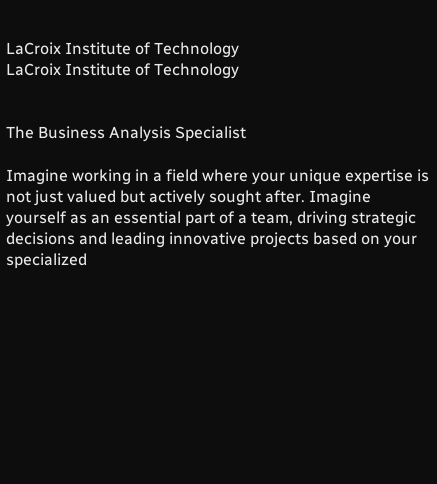LaCroix Institute of Technology
LaCroix Institute of Technology


The Business Analysis Specialist

Imagine working in a field where your unique expertise is not just valued but actively sought after. Imagine yourself as an essential part of a team, driving strategic decisions and leading innovative projects based on your specialized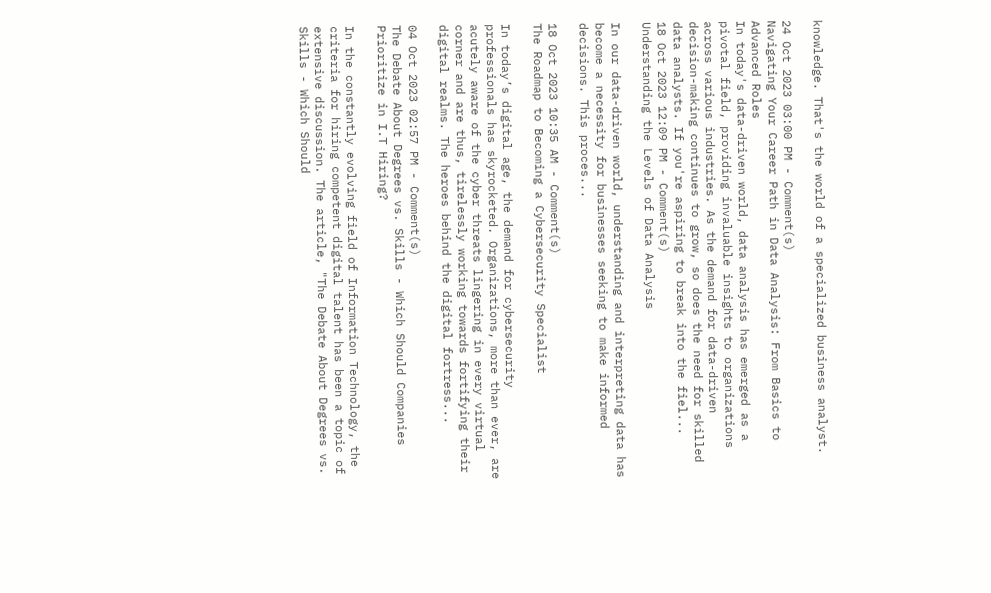knowledge. That's the world of a specialized business analyst.

24 Oct 2023 03:00 PM - Comment(s)
Navigating Your Career Path in Data Analysis: From Basics to Advanced Roles
In today's data-driven world, data analysis has emerged as a pivotal field, providing invaluable insights to organizations across various industries. As the demand for data-driven decision-making continues to grow, so does the need for skilled data analysts. If you're aspiring to break into the fiel...
18 Oct 2023 12:09 PM - Comment(s)
Understanding the Levels of Data Analysis

In our data-driven world, understanding and interpreting data has become a necessity for businesses seeking to make informed decisions. This proces...

18 Oct 2023 10:35 AM - Comment(s)
The Roadmap to Becoming a Cybersecurity Specialist

In today’s digital age, the demand for cybersecurity professionals has skyrocketed. Organizations, more than ever, are acutely aware of the cyber threats lingering in every virtual corner and are thus, tirelessly working towards fortifying their digital realms. The heroes behind the digital fortress...

04 Oct 2023 02:57 PM - Comment(s)
The Debate About Degrees vs. Skills - Which Should Companies Prioritize in I.T Hiring?

In the constantly evolving field of Information Technology, the criteria for hiring competent digital talent has been a topic of extensive discussion. The article, "The Debate About Degrees vs. Skills - Which Should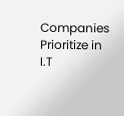Companies Prioritize in I.T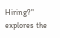Hiring?" explores the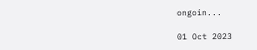ongoin...

01 Oct 2023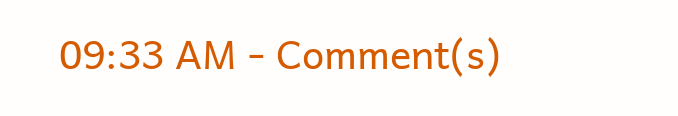09:33 AM - Comment(s)